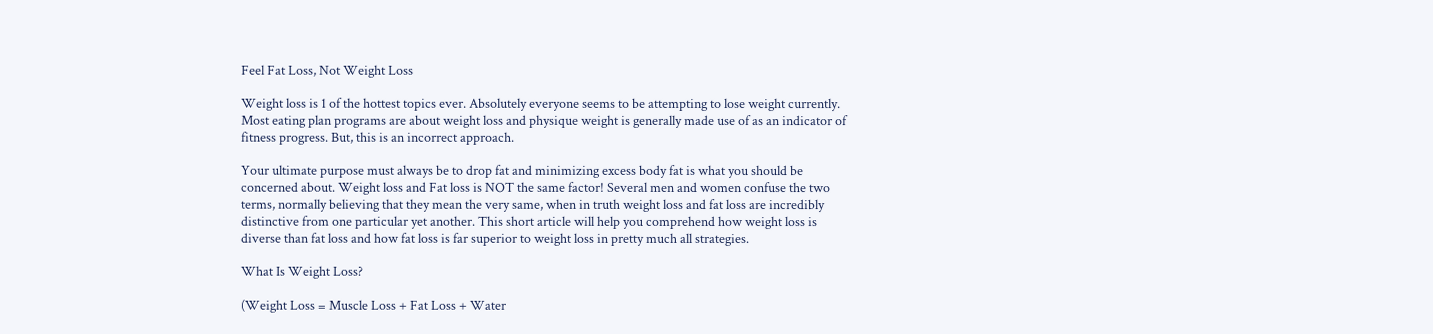Feel Fat Loss, Not Weight Loss

Weight loss is 1 of the hottest topics ever. Absolutely everyone seems to be attempting to lose weight currently. Most eating plan programs are about weight loss and physique weight is generally made use of as an indicator of fitness progress. But, this is an incorrect approach.

Your ultimate purpose must always be to drop fat and minimizing excess body fat is what you should be concerned about. Weight loss and Fat loss is NOT the same factor! Several men and women confuse the two terms, normally believing that they mean the very same, when in truth weight loss and fat loss are incredibly distinctive from one particular yet another. This short article will help you comprehend how weight loss is diverse than fat loss and how fat loss is far superior to weight loss in pretty much all strategies.

What Is Weight Loss?

(Weight Loss = Muscle Loss + Fat Loss + Water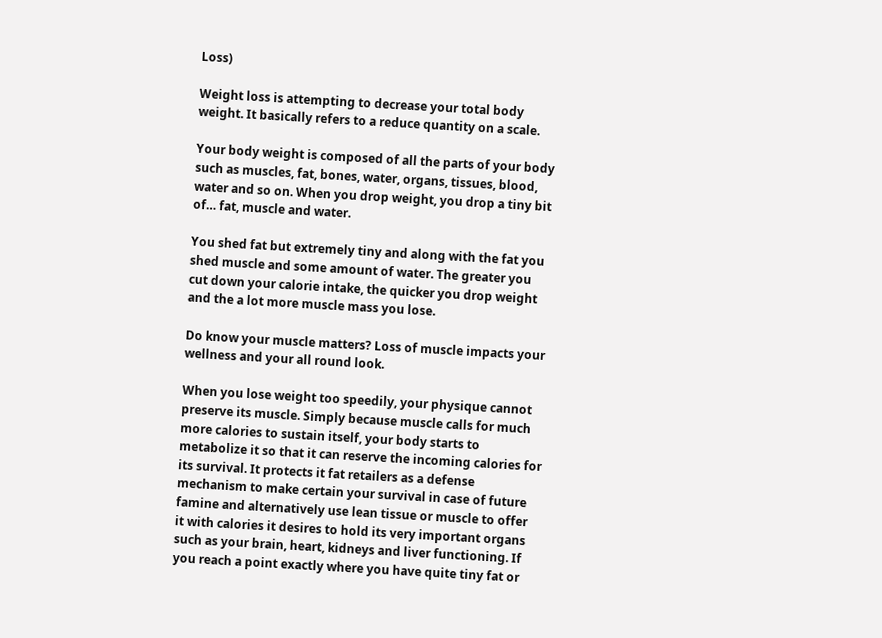Loss)

Weight loss is attempting to decrease your total body weight. It basically refers to a reduce quantity on a scale.

Your body weight is composed of all the parts of your body such as muscles, fat, bones, water, organs, tissues, blood, water and so on. When you drop weight, you drop a tiny bit of… fat, muscle and water.

You shed fat but extremely tiny and along with the fat you shed muscle and some amount of water. The greater you cut down your calorie intake, the quicker you drop weight and the a lot more muscle mass you lose.

Do know your muscle matters? Loss of muscle impacts your wellness and your all round look.

When you lose weight too speedily, your physique cannot preserve its muscle. Simply because muscle calls for much more calories to sustain itself, your body starts to metabolize it so that it can reserve the incoming calories for its survival. It protects it fat retailers as a defense mechanism to make certain your survival in case of future famine and alternatively use lean tissue or muscle to offer it with calories it desires to hold its very important organs such as your brain, heart, kidneys and liver functioning. If you reach a point exactly where you have quite tiny fat or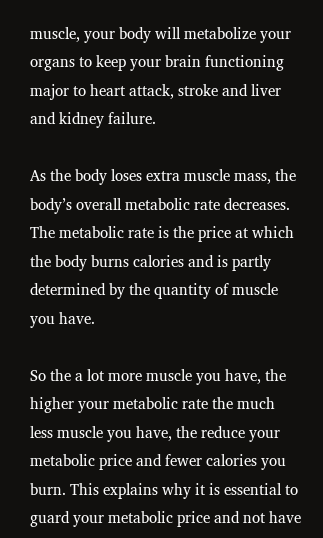muscle, your body will metabolize your organs to keep your brain functioning major to heart attack, stroke and liver and kidney failure.

As the body loses extra muscle mass, the body’s overall metabolic rate decreases. The metabolic rate is the price at which the body burns calories and is partly determined by the quantity of muscle you have.

So the a lot more muscle you have, the higher your metabolic rate the much less muscle you have, the reduce your metabolic price and fewer calories you burn. This explains why it is essential to guard your metabolic price and not have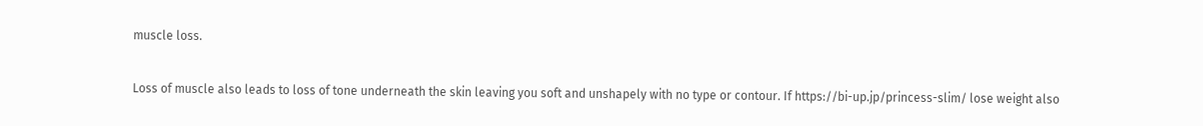muscle loss.

Loss of muscle also leads to loss of tone underneath the skin leaving you soft and unshapely with no type or contour. If https://bi-up.jp/princess-slim/ lose weight also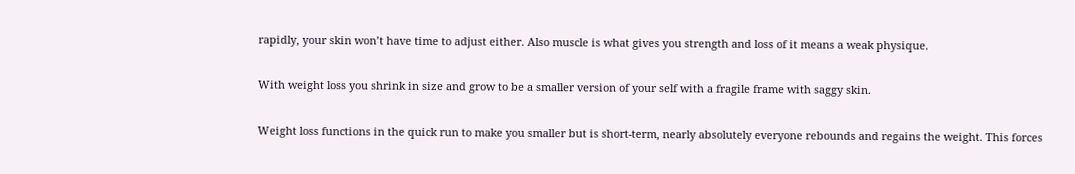rapidly, your skin won’t have time to adjust either. Also muscle is what gives you strength and loss of it means a weak physique.

With weight loss you shrink in size and grow to be a smaller version of your self with a fragile frame with saggy skin.

Weight loss functions in the quick run to make you smaller but is short-term, nearly absolutely everyone rebounds and regains the weight. This forces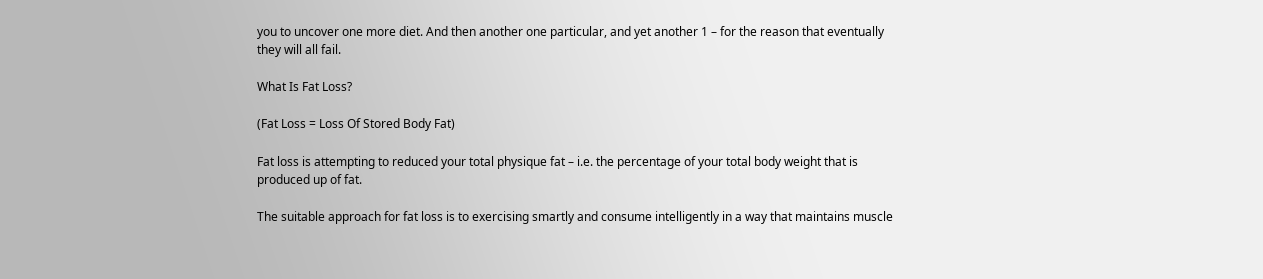you to uncover one more diet. And then another one particular, and yet another 1 – for the reason that eventually they will all fail.

What Is Fat Loss?

(Fat Loss = Loss Of Stored Body Fat)

Fat loss is attempting to reduced your total physique fat – i.e. the percentage of your total body weight that is produced up of fat.

The suitable approach for fat loss is to exercising smartly and consume intelligently in a way that maintains muscle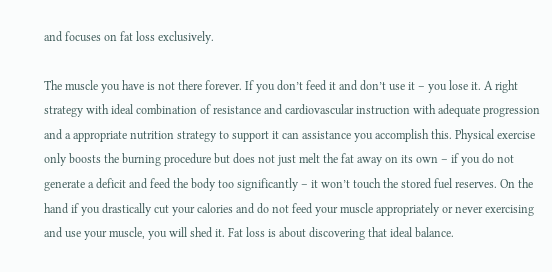and focuses on fat loss exclusively.

The muscle you have is not there forever. If you don’t feed it and don’t use it – you lose it. A right strategy with ideal combination of resistance and cardiovascular instruction with adequate progression and a appropriate nutrition strategy to support it can assistance you accomplish this. Physical exercise only boosts the burning procedure but does not just melt the fat away on its own – if you do not generate a deficit and feed the body too significantly – it won’t touch the stored fuel reserves. On the hand if you drastically cut your calories and do not feed your muscle appropriately or never exercising and use your muscle, you will shed it. Fat loss is about discovering that ideal balance.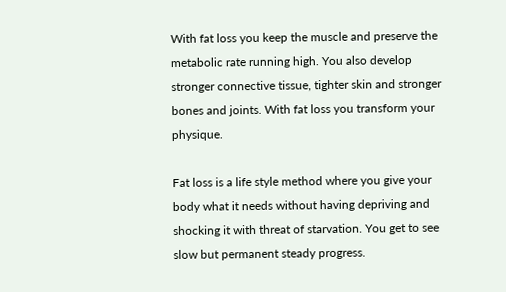With fat loss you keep the muscle and preserve the metabolic rate running high. You also develop stronger connective tissue, tighter skin and stronger bones and joints. With fat loss you transform your physique.

Fat loss is a life style method where you give your body what it needs without having depriving and shocking it with threat of starvation. You get to see slow but permanent steady progress.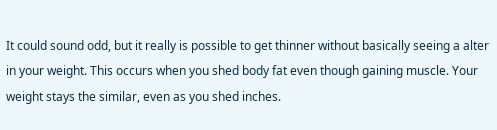It could sound odd, but it really is possible to get thinner without basically seeing a alter in your weight. This occurs when you shed body fat even though gaining muscle. Your weight stays the similar, even as you shed inches.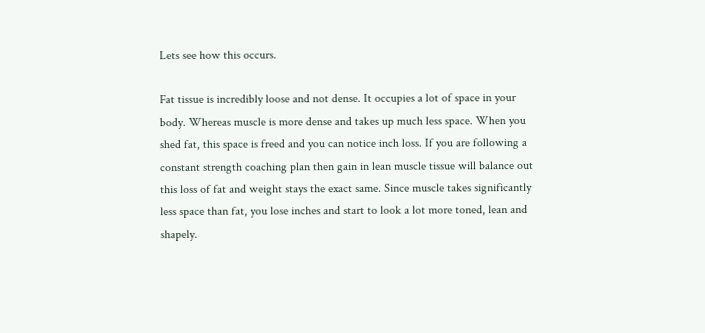Lets see how this occurs.

Fat tissue is incredibly loose and not dense. It occupies a lot of space in your body. Whereas muscle is more dense and takes up much less space. When you shed fat, this space is freed and you can notice inch loss. If you are following a constant strength coaching plan then gain in lean muscle tissue will balance out this loss of fat and weight stays the exact same. Since muscle takes significantly less space than fat, you lose inches and start to look a lot more toned, lean and shapely.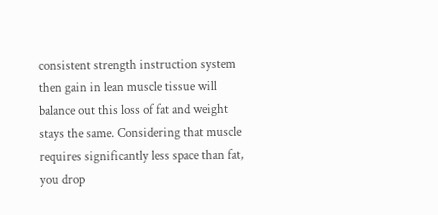consistent strength instruction system then gain in lean muscle tissue will balance out this loss of fat and weight stays the same. Considering that muscle requires significantly less space than fat, you drop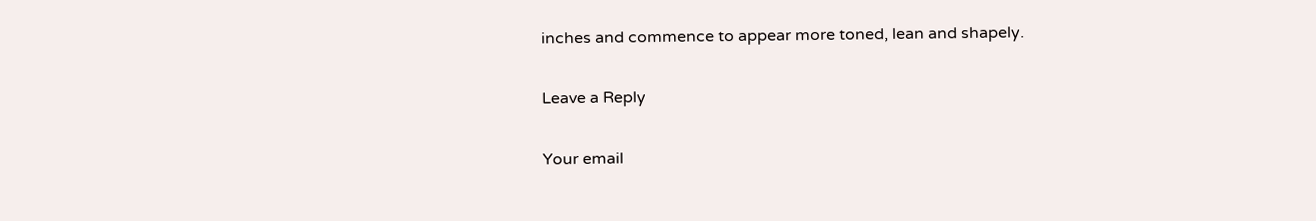inches and commence to appear more toned, lean and shapely.

Leave a Reply

Your email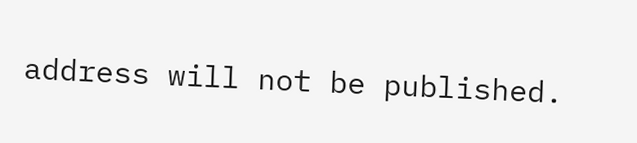address will not be published.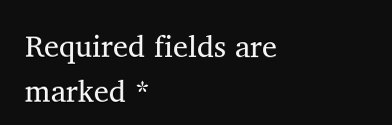Required fields are marked *